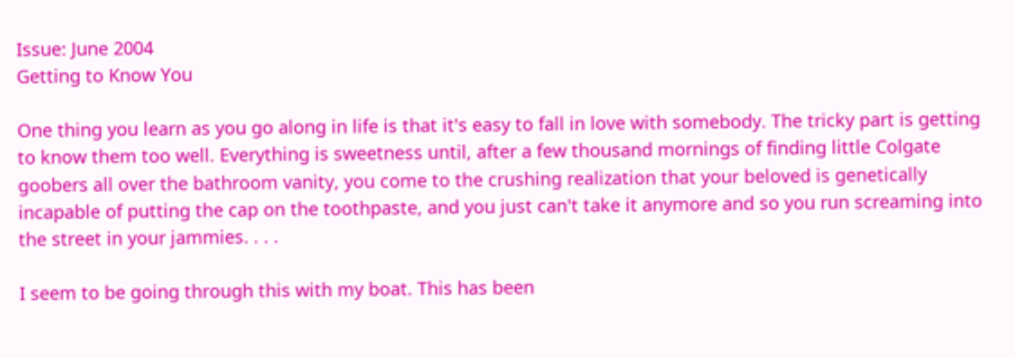Issue: June 2004
Getting to Know You

One thing you learn as you go along in life is that it's easy to fall in love with somebody. The tricky part is getting to know them too well. Everything is sweetness until, after a few thousand mornings of finding little Colgate goobers all over the bathroom vanity, you come to the crushing realization that your beloved is genetically incapable of putting the cap on the toothpaste, and you just can't take it anymore and so you run screaming into the street in your jammies. . . .

I seem to be going through this with my boat. This has been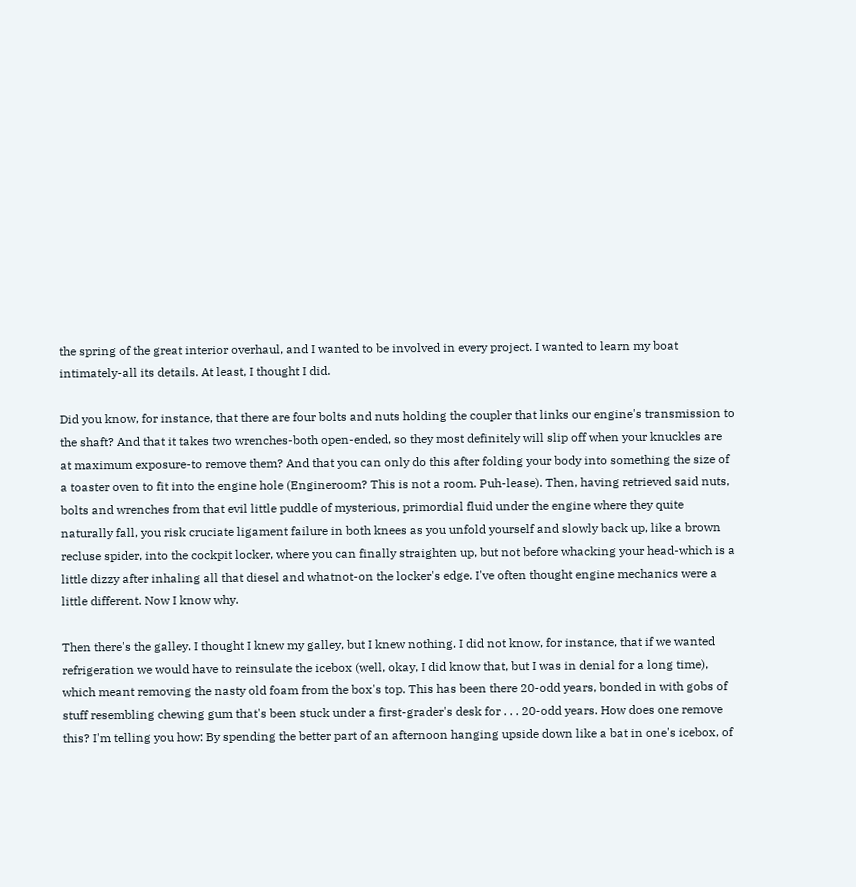the spring of the great interior overhaul, and I wanted to be involved in every project. I wanted to learn my boat intimately-all its details. At least, I thought I did.

Did you know, for instance, that there are four bolts and nuts holding the coupler that links our engine's transmission to the shaft? And that it takes two wrenches-both open-ended, so they most definitely will slip off when your knuckles are at maximum exposure-to remove them? And that you can only do this after folding your body into something the size of a toaster oven to fit into the engine hole (Engineroom? This is not a room. Puh-lease). Then, having retrieved said nuts, bolts and wrenches from that evil little puddle of mysterious, primordial fluid under the engine where they quite naturally fall, you risk cruciate ligament failure in both knees as you unfold yourself and slowly back up, like a brown recluse spider, into the cockpit locker, where you can finally straighten up, but not before whacking your head-which is a little dizzy after inhaling all that diesel and whatnot-on the locker's edge. I've often thought engine mechanics were a little different. Now I know why.

Then there's the galley. I thought I knew my galley, but I knew nothing. I did not know, for instance, that if we wanted refrigeration we would have to reinsulate the icebox (well, okay, I did know that, but I was in denial for a long time), which meant removing the nasty old foam from the box's top. This has been there 20-odd years, bonded in with gobs of stuff resembling chewing gum that's been stuck under a first-grader's desk for . . . 20-odd years. How does one remove this? I'm telling you how: By spending the better part of an afternoon hanging upside down like a bat in one's icebox, of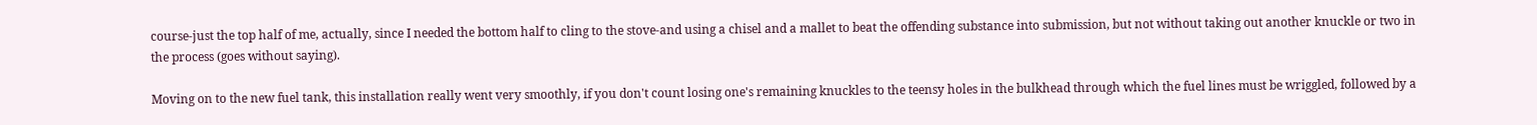course-just the top half of me, actually, since I needed the bottom half to cling to the stove-and using a chisel and a mallet to beat the offending substance into submission, but not without taking out another knuckle or two in the process (goes without saying).

Moving on to the new fuel tank, this installation really went very smoothly, if you don't count losing one's remaining knuckles to the teensy holes in the bulkhead through which the fuel lines must be wriggled, followed by a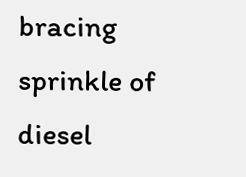bracing sprinkle of diesel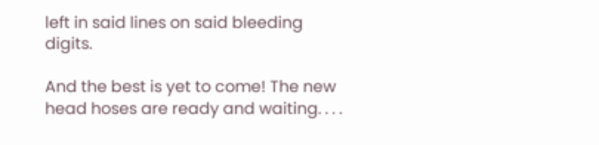left in said lines on said bleeding digits.

And the best is yet to come! The new head hoses are ready and waiting. . . .